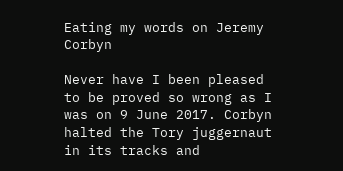Eating my words on Jeremy Corbyn

Never have I been pleased to be proved so wrong as I was on 9 June 2017. Corbyn halted the Tory juggernaut in its tracks and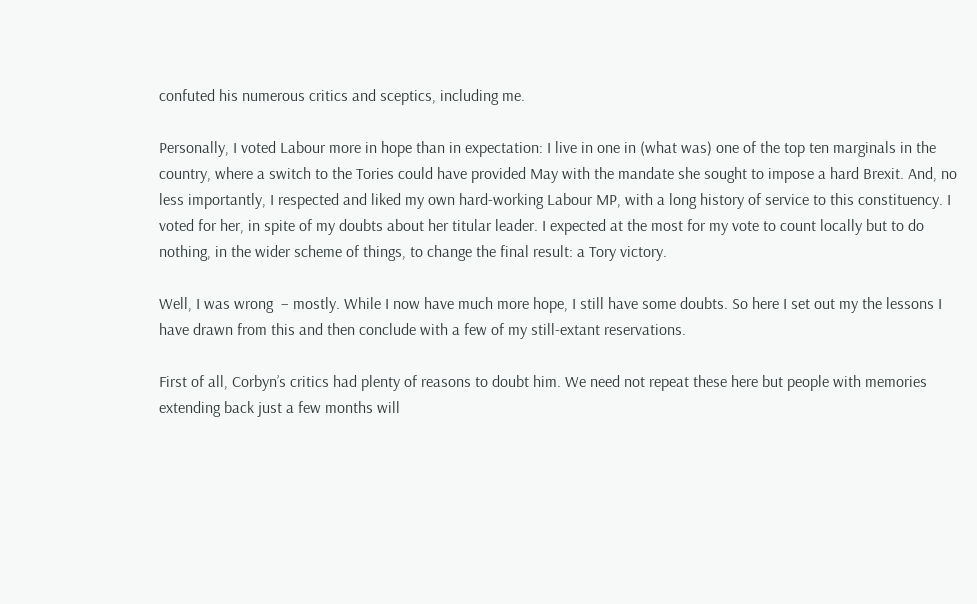confuted his numerous critics and sceptics, including me.

Personally, I voted Labour more in hope than in expectation: I live in one in (what was) one of the top ten marginals in the country, where a switch to the Tories could have provided May with the mandate she sought to impose a hard Brexit. And, no less importantly, I respected and liked my own hard-working Labour MP, with a long history of service to this constituency. I voted for her, in spite of my doubts about her titular leader. I expected at the most for my vote to count locally but to do nothing, in the wider scheme of things, to change the final result: a Tory victory.

Well, I was wrong  – mostly. While I now have much more hope, I still have some doubts. So here I set out my the lessons I have drawn from this and then conclude with a few of my still-extant reservations.

First of all, Corbyn’s critics had plenty of reasons to doubt him. We need not repeat these here but people with memories extending back just a few months will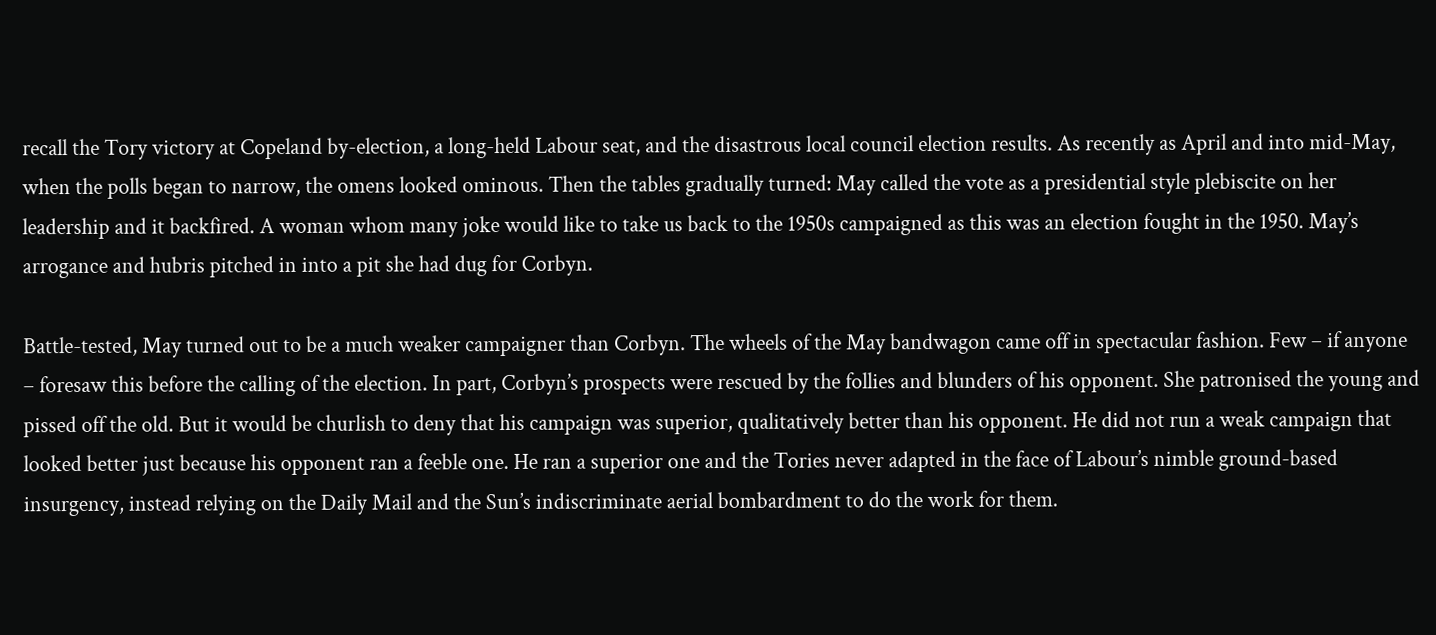recall the Tory victory at Copeland by-election, a long-held Labour seat, and the disastrous local council election results. As recently as April and into mid-May, when the polls began to narrow, the omens looked ominous. Then the tables gradually turned: May called the vote as a presidential style plebiscite on her leadership and it backfired. A woman whom many joke would like to take us back to the 1950s campaigned as this was an election fought in the 1950. May’s arrogance and hubris pitched in into a pit she had dug for Corbyn.

Battle-tested, May turned out to be a much weaker campaigner than Corbyn. The wheels of the May bandwagon came off in spectacular fashion. Few – if anyone – foresaw this before the calling of the election. In part, Corbyn’s prospects were rescued by the follies and blunders of his opponent. She patronised the young and pissed off the old. But it would be churlish to deny that his campaign was superior, qualitatively better than his opponent. He did not run a weak campaign that looked better just because his opponent ran a feeble one. He ran a superior one and the Tories never adapted in the face of Labour’s nimble ground-based insurgency, instead relying on the Daily Mail and the Sun’s indiscriminate aerial bombardment to do the work for them.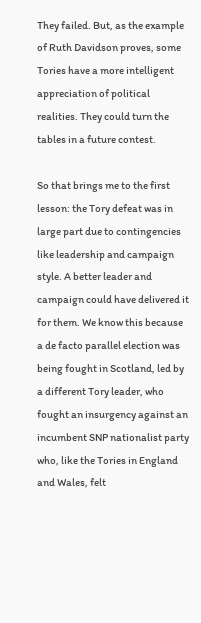They failed. But, as the example of Ruth Davidson proves, some Tories have a more intelligent appreciation of political realities. They could turn the tables in a future contest.

So that brings me to the first lesson: the Tory defeat was in large part due to contingencies like leadership and campaign style. A better leader and campaign could have delivered it for them. We know this because a de facto parallel election was being fought in Scotland, led by a different Tory leader, who fought an insurgency against an incumbent SNP nationalist party who, like the Tories in England and Wales, felt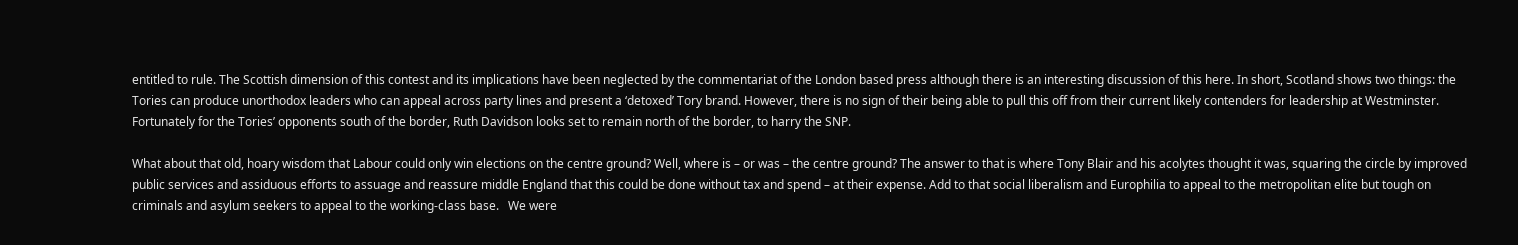entitled to rule. The Scottish dimension of this contest and its implications have been neglected by the commentariat of the London based press although there is an interesting discussion of this here. In short, Scotland shows two things: the Tories can produce unorthodox leaders who can appeal across party lines and present a ‘detoxed’ Tory brand. However, there is no sign of their being able to pull this off from their current likely contenders for leadership at Westminster. Fortunately for the Tories’ opponents south of the border, Ruth Davidson looks set to remain north of the border, to harry the SNP.

What about that old, hoary wisdom that Labour could only win elections on the centre ground? Well, where is – or was – the centre ground? The answer to that is where Tony Blair and his acolytes thought it was, squaring the circle by improved public services and assiduous efforts to assuage and reassure middle England that this could be done without tax and spend – at their expense. Add to that social liberalism and Europhilia to appeal to the metropolitan elite but tough on criminals and asylum seekers to appeal to the working-class base.   We were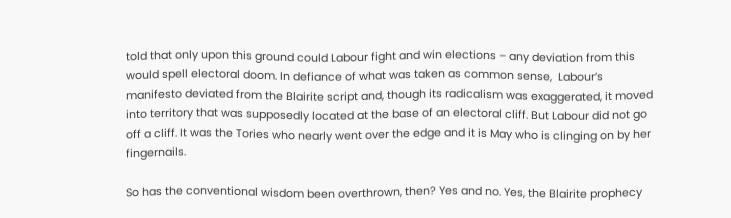told that only upon this ground could Labour fight and win elections – any deviation from this would spell electoral doom. In defiance of what was taken as common sense,  Labour’s manifesto deviated from the Blairite script and, though its radicalism was exaggerated, it moved into territory that was supposedly located at the base of an electoral cliff. But Labour did not go off a cliff. It was the Tories who nearly went over the edge and it is May who is clinging on by her fingernails.

So has the conventional wisdom been overthrown, then? Yes and no. Yes, the Blairite prophecy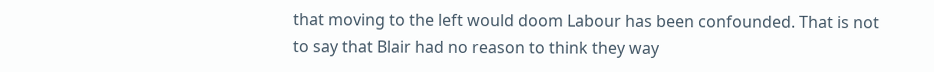that moving to the left would doom Labour has been confounded. That is not to say that Blair had no reason to think they way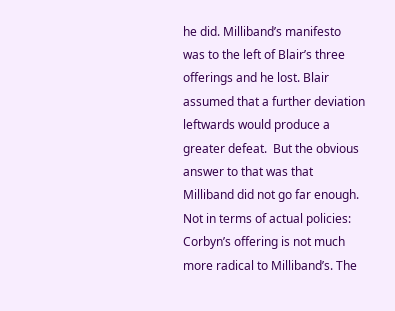he did. Milliband’s manifesto was to the left of Blair’s three offerings and he lost. Blair assumed that a further deviation leftwards would produce a greater defeat.  But the obvious answer to that was that Milliband did not go far enough. Not in terms of actual policies: Corbyn’s offering is not much more radical to Milliband’s. The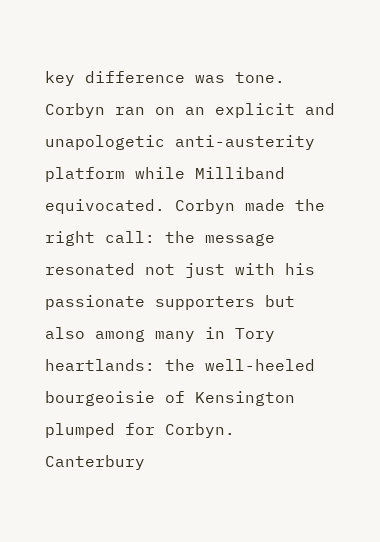key difference was tone. Corbyn ran on an explicit and unapologetic anti-austerity platform while Milliband equivocated. Corbyn made the right call: the message resonated not just with his passionate supporters but also among many in Tory heartlands: the well-heeled bourgeoisie of Kensington plumped for Corbyn. Canterbury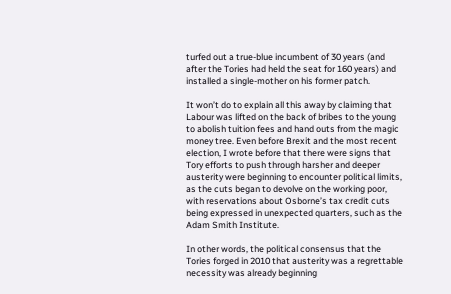turfed out a true-blue incumbent of 30 years (and after the Tories had held the seat for 160 years) and installed a single-mother on his former patch.

It won’t do to explain all this away by claiming that Labour was lifted on the back of bribes to the young to abolish tuition fees and hand outs from the magic money tree. Even before Brexit and the most recent election, I wrote before that there were signs that Tory efforts to push through harsher and deeper austerity were beginning to encounter political limits, as the cuts began to devolve on the working poor, with reservations about Osborne’s tax credit cuts being expressed in unexpected quarters, such as the Adam Smith Institute.

In other words, the political consensus that the Tories forged in 2010 that austerity was a regrettable necessity was already beginning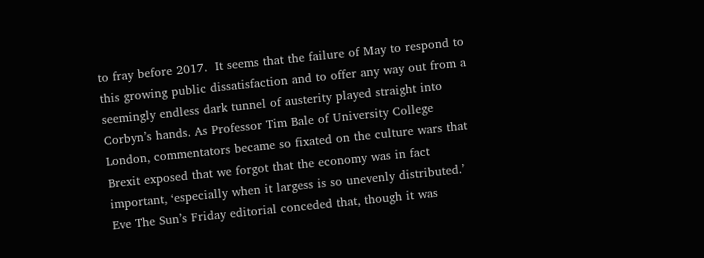to fray before 2017.  It seems that the failure of May to respond to this growing public dissatisfaction and to offer any way out from a seemingly endless dark tunnel of austerity played straight into Corbyn’s hands. As Professor Tim Bale of University College London, commentators became so fixated on the culture wars that Brexit exposed that we forgot that the economy was in fact important, ‘especially when it largess is so unevenly distributed.’ Eve The Sun’s Friday editorial conceded that, though it was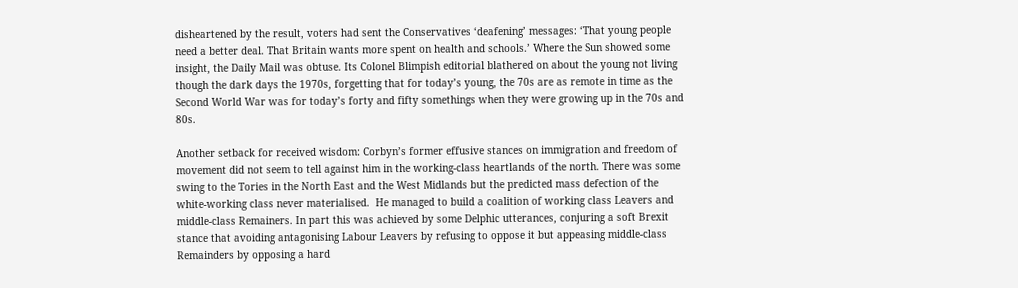disheartened by the result, voters had sent the Conservatives ‘deafening’ messages: ‘That young people need a better deal. That Britain wants more spent on health and schools.’ Where the Sun showed some insight, the Daily Mail was obtuse. Its Colonel Blimpish editorial blathered on about the young not living though the dark days the 1970s, forgetting that for today’s young, the 70s are as remote in time as the Second World War was for today’s forty and fifty somethings when they were growing up in the 70s and 80s.

Another setback for received wisdom: Corbyn’s former effusive stances on immigration and freedom of movement did not seem to tell against him in the working-class heartlands of the north. There was some swing to the Tories in the North East and the West Midlands but the predicted mass defection of the white-working class never materialised.  He managed to build a coalition of working class Leavers and middle-class Remainers. In part this was achieved by some Delphic utterances, conjuring a soft Brexit stance that avoiding antagonising Labour Leavers by refusing to oppose it but appeasing middle-class Remainders by opposing a hard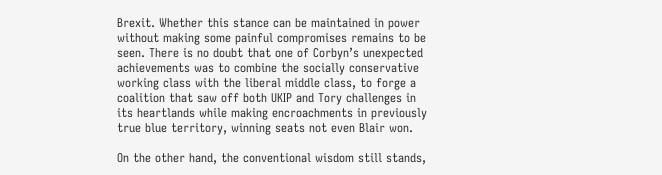Brexit. Whether this stance can be maintained in power without making some painful compromises remains to be seen. There is no doubt that one of Corbyn’s unexpected achievements was to combine the socially conservative working class with the liberal middle class, to forge a coalition that saw off both UKIP and Tory challenges in its heartlands while making encroachments in previously true blue territory, winning seats not even Blair won.

On the other hand, the conventional wisdom still stands,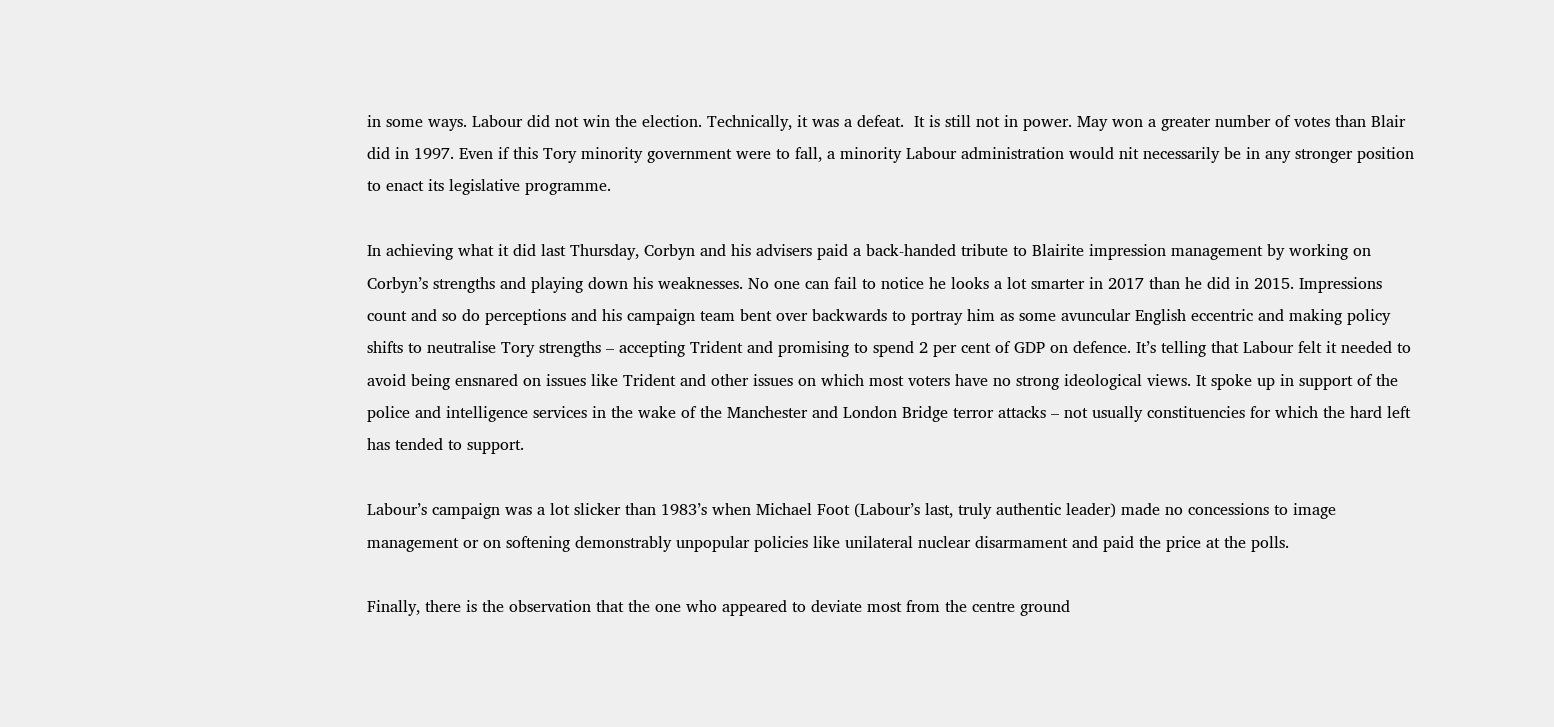in some ways. Labour did not win the election. Technically, it was a defeat.  It is still not in power. May won a greater number of votes than Blair did in 1997. Even if this Tory minority government were to fall, a minority Labour administration would nit necessarily be in any stronger position to enact its legislative programme.

In achieving what it did last Thursday, Corbyn and his advisers paid a back-handed tribute to Blairite impression management by working on Corbyn’s strengths and playing down his weaknesses. No one can fail to notice he looks a lot smarter in 2017 than he did in 2015. Impressions count and so do perceptions and his campaign team bent over backwards to portray him as some avuncular English eccentric and making policy shifts to neutralise Tory strengths – accepting Trident and promising to spend 2 per cent of GDP on defence. It’s telling that Labour felt it needed to avoid being ensnared on issues like Trident and other issues on which most voters have no strong ideological views. It spoke up in support of the police and intelligence services in the wake of the Manchester and London Bridge terror attacks – not usually constituencies for which the hard left has tended to support.

Labour’s campaign was a lot slicker than 1983’s when Michael Foot (Labour’s last, truly authentic leader) made no concessions to image management or on softening demonstrably unpopular policies like unilateral nuclear disarmament and paid the price at the polls.

Finally, there is the observation that the one who appeared to deviate most from the centre ground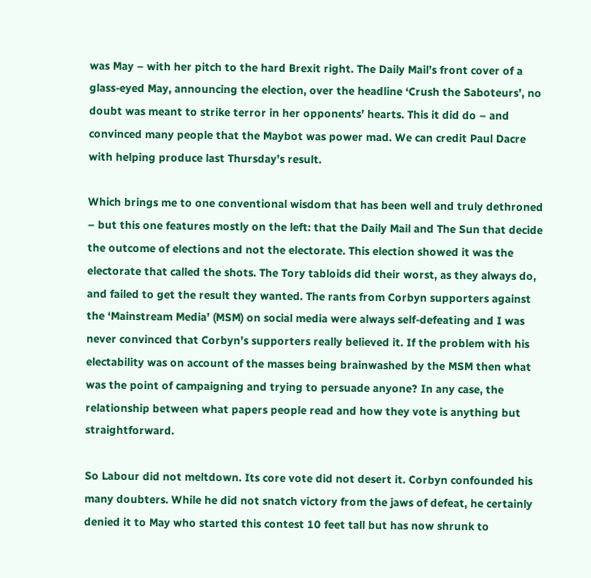was May – with her pitch to the hard Brexit right. The Daily Mail’s front cover of a glass-eyed May, announcing the election, over the headline ‘Crush the Saboteurs’, no doubt was meant to strike terror in her opponents’ hearts. This it did do – and convinced many people that the Maybot was power mad. We can credit Paul Dacre with helping produce last Thursday’s result.

Which brings me to one conventional wisdom that has been well and truly dethroned – but this one features mostly on the left: that the Daily Mail and The Sun that decide the outcome of elections and not the electorate. This election showed it was the electorate that called the shots. The Tory tabloids did their worst, as they always do, and failed to get the result they wanted. The rants from Corbyn supporters against the ‘Mainstream Media’ (MSM) on social media were always self-defeating and I was never convinced that Corbyn’s supporters really believed it. If the problem with his electability was on account of the masses being brainwashed by the MSM then what was the point of campaigning and trying to persuade anyone? In any case, the relationship between what papers people read and how they vote is anything but straightforward.

So Labour did not meltdown. Its core vote did not desert it. Corbyn confounded his many doubters. While he did not snatch victory from the jaws of defeat, he certainly denied it to May who started this contest 10 feet tall but has now shrunk to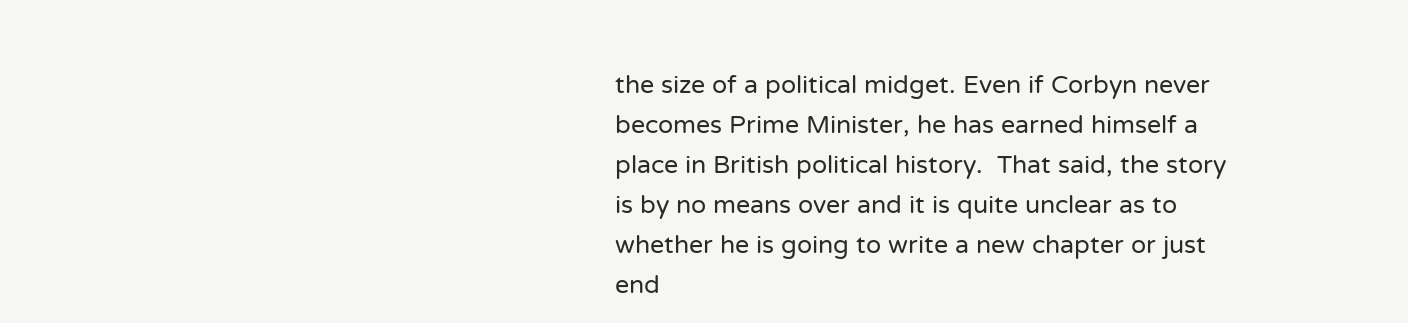the size of a political midget. Even if Corbyn never becomes Prime Minister, he has earned himself a place in British political history.  That said, the story is by no means over and it is quite unclear as to whether he is going to write a new chapter or just end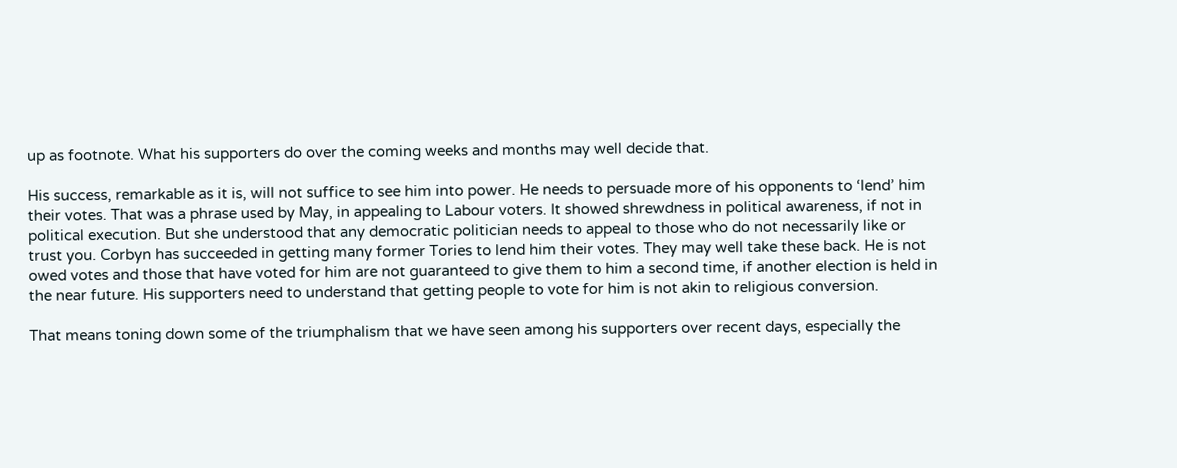up as footnote. What his supporters do over the coming weeks and months may well decide that.

His success, remarkable as it is, will not suffice to see him into power. He needs to persuade more of his opponents to ‘lend’ him their votes. That was a phrase used by May, in appealing to Labour voters. It showed shrewdness in political awareness, if not in political execution. But she understood that any democratic politician needs to appeal to those who do not necessarily like or trust you. Corbyn has succeeded in getting many former Tories to lend him their votes. They may well take these back. He is not owed votes and those that have voted for him are not guaranteed to give them to him a second time, if another election is held in the near future. His supporters need to understand that getting people to vote for him is not akin to religious conversion.

That means toning down some of the triumphalism that we have seen among his supporters over recent days, especially the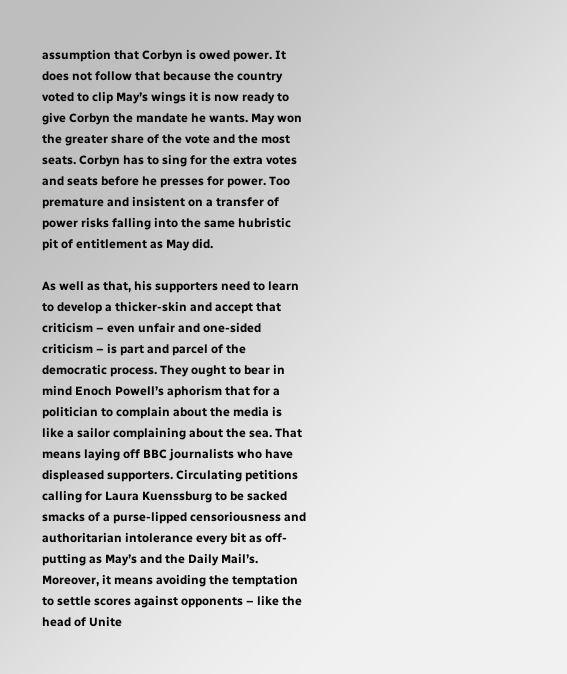assumption that Corbyn is owed power. It does not follow that because the country voted to clip May’s wings it is now ready to give Corbyn the mandate he wants. May won the greater share of the vote and the most seats. Corbyn has to sing for the extra votes and seats before he presses for power. Too premature and insistent on a transfer of power risks falling into the same hubristic pit of entitlement as May did.

As well as that, his supporters need to learn to develop a thicker-skin and accept that criticism – even unfair and one-sided criticism – is part and parcel of the democratic process. They ought to bear in mind Enoch Powell’s aphorism that for a politician to complain about the media is like a sailor complaining about the sea. That means laying off BBC journalists who have displeased supporters. Circulating petitions calling for Laura Kuenssburg to be sacked smacks of a purse-lipped censoriousness and authoritarian intolerance every bit as off-putting as May’s and the Daily Mail’s. Moreover, it means avoiding the temptation to settle scores against opponents – like the head of Unite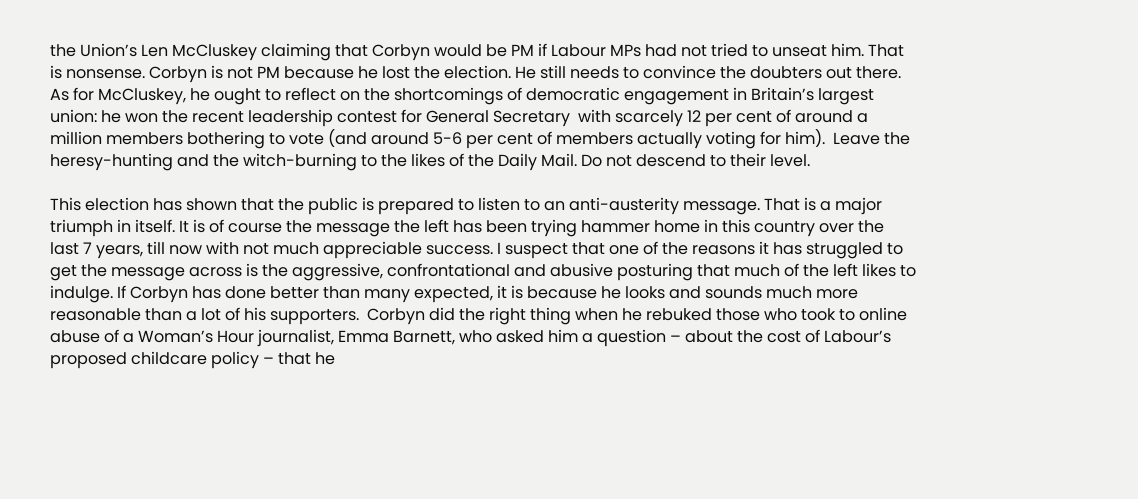the Union’s Len McCluskey claiming that Corbyn would be PM if Labour MPs had not tried to unseat him. That is nonsense. Corbyn is not PM because he lost the election. He still needs to convince the doubters out there. As for McCluskey, he ought to reflect on the shortcomings of democratic engagement in Britain’s largest union: he won the recent leadership contest for General Secretary  with scarcely 12 per cent of around a million members bothering to vote (and around 5-6 per cent of members actually voting for him).  Leave the heresy-hunting and the witch-burning to the likes of the Daily Mail. Do not descend to their level.

This election has shown that the public is prepared to listen to an anti-austerity message. That is a major triumph in itself. It is of course the message the left has been trying hammer home in this country over the last 7 years, till now with not much appreciable success. I suspect that one of the reasons it has struggled to get the message across is the aggressive, confrontational and abusive posturing that much of the left likes to indulge. If Corbyn has done better than many expected, it is because he looks and sounds much more reasonable than a lot of his supporters.  Corbyn did the right thing when he rebuked those who took to online abuse of a Woman’s Hour journalist, Emma Barnett, who asked him a question – about the cost of Labour’s proposed childcare policy – that he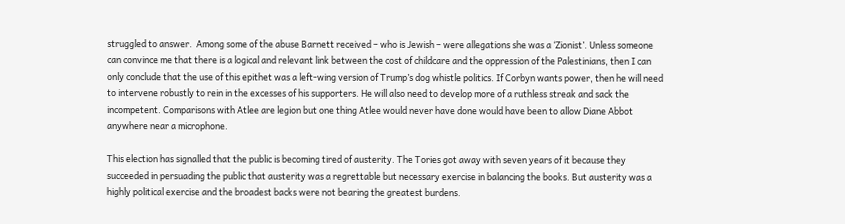struggled to answer.  Among some of the abuse Barnett received – who is Jewish – were allegations she was a ‘Zionist’. Unless someone can convince me that there is a logical and relevant link between the cost of childcare and the oppression of the Palestinians, then I can only conclude that the use of this epithet was a left-wing version of Trump’s dog whistle politics. If Corbyn wants power, then he will need to intervene robustly to rein in the excesses of his supporters. He will also need to develop more of a ruthless streak and sack the incompetent. Comparisons with Atlee are legion but one thing Atlee would never have done would have been to allow Diane Abbot anywhere near a microphone.

This election has signalled that the public is becoming tired of austerity. The Tories got away with seven years of it because they succeeded in persuading the public that austerity was a regrettable but necessary exercise in balancing the books. But austerity was a highly political exercise and the broadest backs were not bearing the greatest burdens.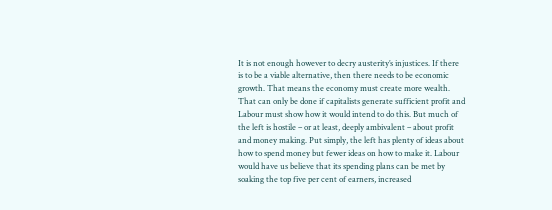It is not enough however to decry austerity’s injustices. If there is to be a viable alternative, then there needs to be economic growth. That means the economy must create more wealth. That can only be done if capitalists generate sufficient profit and Labour must show how it would intend to do this. But much of the left is hostile – or at least, deeply ambivalent – about profit and money making. Put simply, the left has plenty of ideas about how to spend money but fewer ideas on how to make it. Labour would have us believe that its spending plans can be met by soaking the top five per cent of earners, increased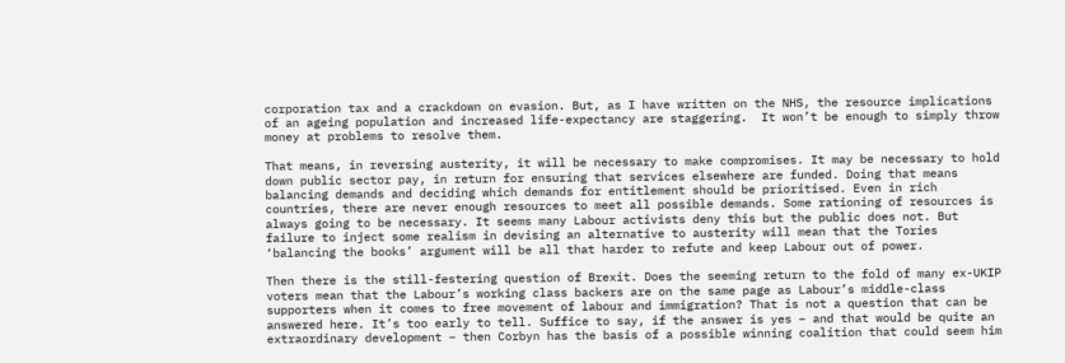corporation tax and a crackdown on evasion. But, as I have written on the NHS, the resource implications of an ageing population and increased life-expectancy are staggering.  It won’t be enough to simply throw money at problems to resolve them.

That means, in reversing austerity, it will be necessary to make compromises. It may be necessary to hold down public sector pay, in return for ensuring that services elsewhere are funded. Doing that means balancing demands and deciding which demands for entitlement should be prioritised. Even in rich countries, there are never enough resources to meet all possible demands. Some rationing of resources is always going to be necessary. It seems many Labour activists deny this but the public does not. But failure to inject some realism in devising an alternative to austerity will mean that the Tories ‘balancing the books’ argument will be all that harder to refute and keep Labour out of power.

Then there is the still-festering question of Brexit. Does the seeming return to the fold of many ex-UKIP voters mean that the Labour’s working class backers are on the same page as Labour’s middle-class supporters when it comes to free movement of labour and immigration? That is not a question that can be answered here. It’s too early to tell. Suffice to say, if the answer is yes – and that would be quite an extraordinary development – then Corbyn has the basis of a possible winning coalition that could seem him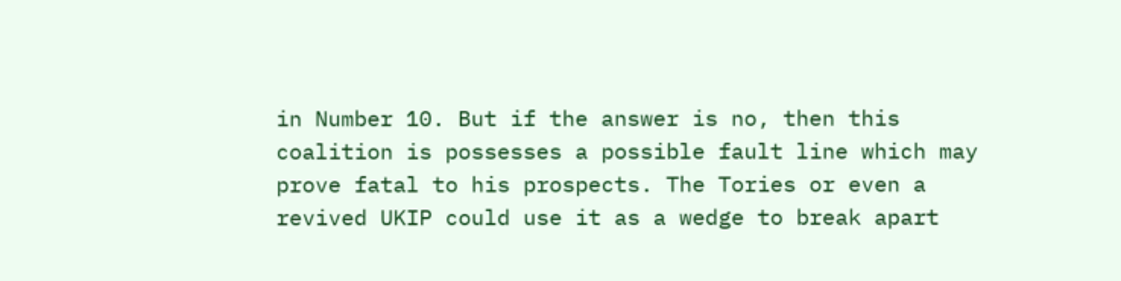in Number 10. But if the answer is no, then this coalition is possesses a possible fault line which may prove fatal to his prospects. The Tories or even a revived UKIP could use it as a wedge to break apart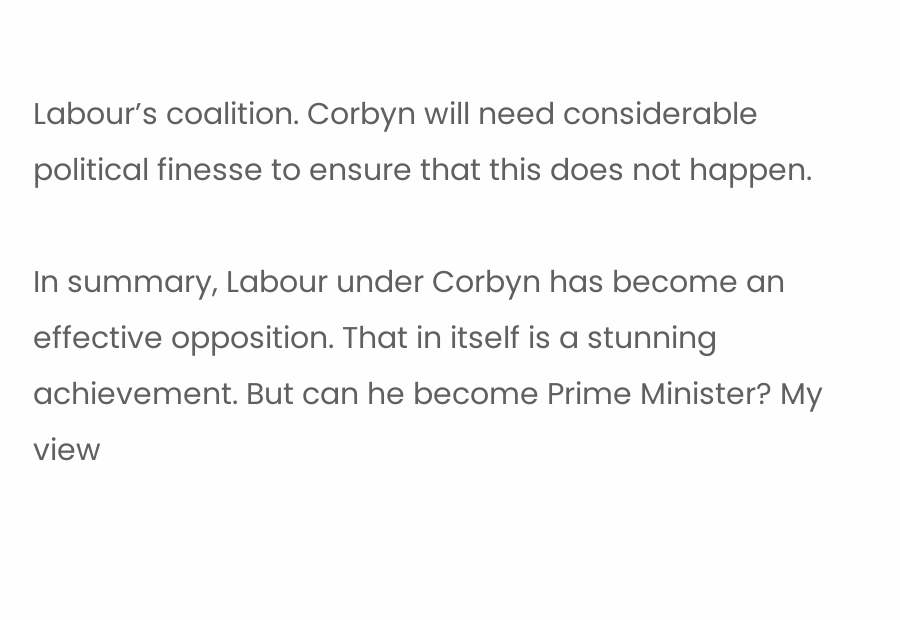Labour’s coalition. Corbyn will need considerable political finesse to ensure that this does not happen.

In summary, Labour under Corbyn has become an effective opposition. That in itself is a stunning achievement. But can he become Prime Minister? My view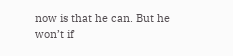now is that he can. But he won’t if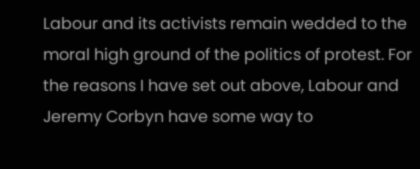Labour and its activists remain wedded to the moral high ground of the politics of protest. For the reasons I have set out above, Labour and Jeremy Corbyn have some way to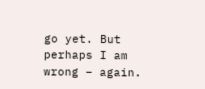go yet. But perhaps I am wrong – again.